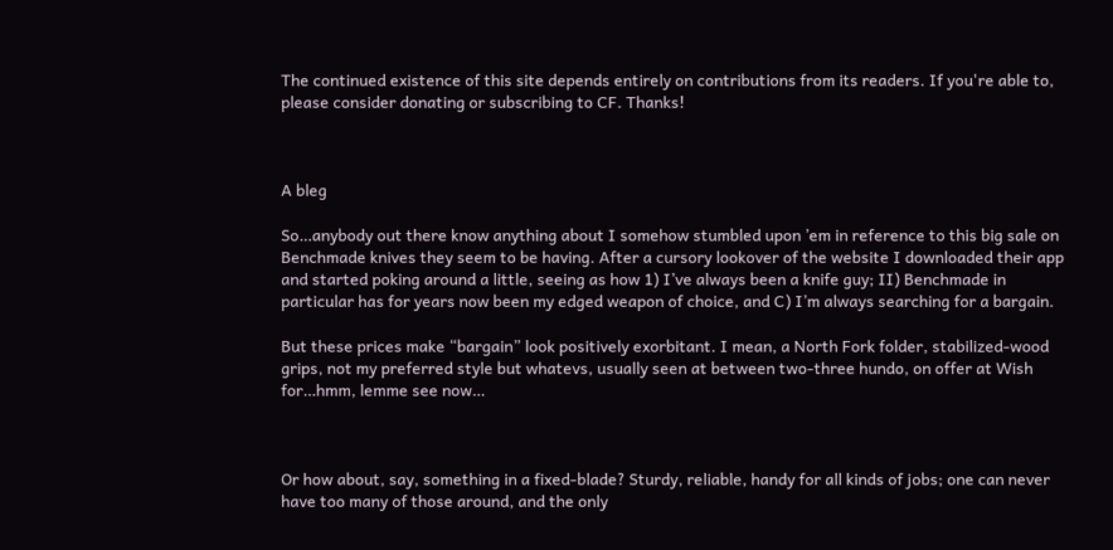The continued existence of this site depends entirely on contributions from its readers. If you're able to, please consider donating or subscribing to CF. Thanks!



A bleg

So…anybody out there know anything about I somehow stumbled upon ’em in reference to this big sale on Benchmade knives they seem to be having. After a cursory lookover of the website I downloaded their app and started poking around a little, seeing as how 1) I’ve always been a knife guy; II) Benchmade in particular has for years now been my edged weapon of choice, and C) I’m always searching for a bargain.

But these prices make “bargain” look positively exorbitant. I mean, a North Fork folder, stabilized-wood grips, not my preferred style but whatevs, usually seen at between two-three hundo, on offer at Wish for…hmm, lemme see now…



Or how about, say, something in a fixed-blade? Sturdy, reliable, handy for all kinds of jobs; one can never have too many of those around, and the only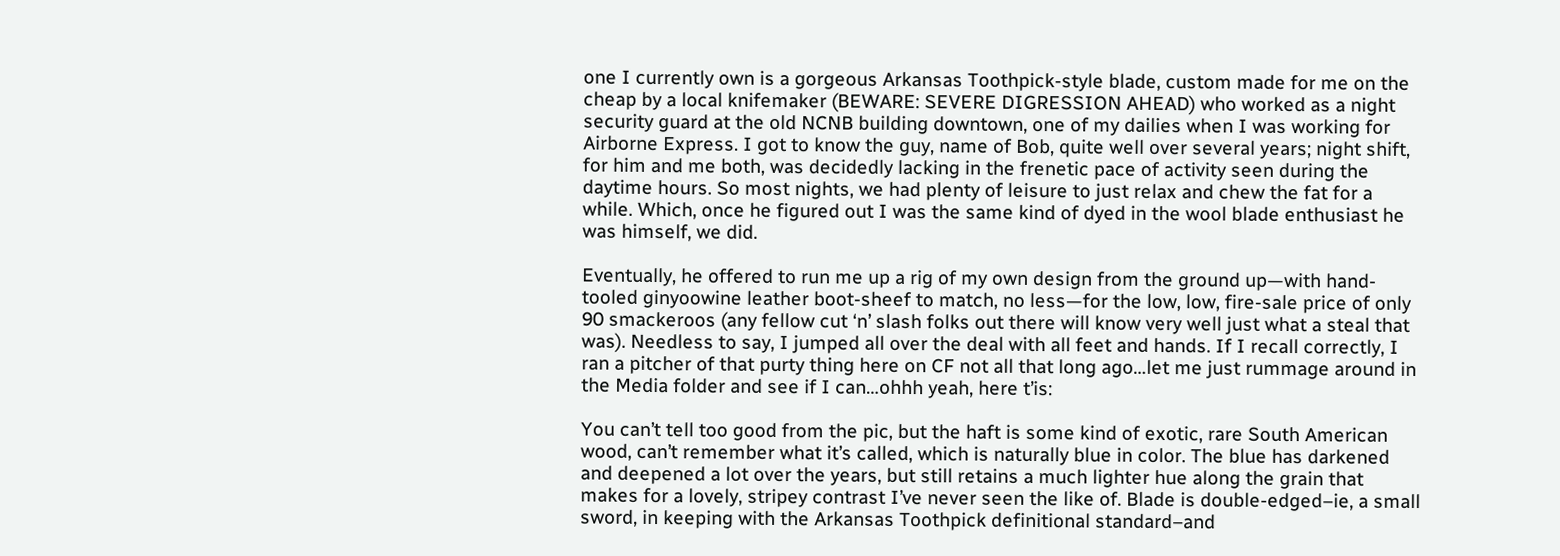one I currently own is a gorgeous Arkansas Toothpick-style blade, custom made for me on the cheap by a local knifemaker (BEWARE: SEVERE DIGRESSION AHEAD) who worked as a night security guard at the old NCNB building downtown, one of my dailies when I was working for Airborne Express. I got to know the guy, name of Bob, quite well over several years; night shift, for him and me both, was decidedly lacking in the frenetic pace of activity seen during the daytime hours. So most nights, we had plenty of leisure to just relax and chew the fat for a while. Which, once he figured out I was the same kind of dyed in the wool blade enthusiast he was himself, we did.

Eventually, he offered to run me up a rig of my own design from the ground up—with hand-tooled ginyoowine leather boot-sheef to match, no less—for the low, low, fire-sale price of only 90 smackeroos (any fellow cut ‘n’ slash folks out there will know very well just what a steal that was). Needless to say, I jumped all over the deal with all feet and hands. If I recall correctly, I ran a pitcher of that purty thing here on CF not all that long ago…let me just rummage around in the Media folder and see if I can…ohhh yeah, here t’is:

You can’t tell too good from the pic, but the haft is some kind of exotic, rare South American wood, can’t remember what it’s called, which is naturally blue in color. The blue has darkened and deepened a lot over the years, but still retains a much lighter hue along the grain that makes for a lovely, stripey contrast I’ve never seen the like of. Blade is double-edged–ie, a small sword, in keeping with the Arkansas Toothpick definitional standard–and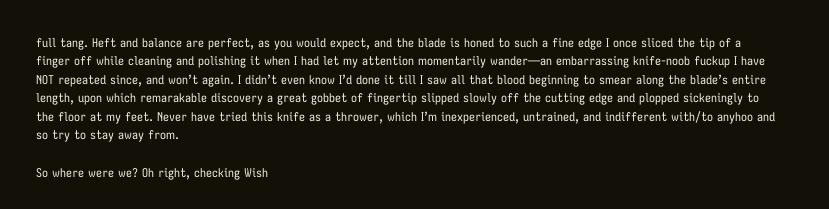full tang. Heft and balance are perfect, as you would expect, and the blade is honed to such a fine edge I once sliced the tip of a finger off while cleaning and polishing it when I had let my attention momentarily wander—an embarrassing knife-noob fuckup I have NOT repeated since, and won’t again. I didn’t even know I’d done it till I saw all that blood beginning to smear along the blade’s entire length, upon which remarakable discovery a great gobbet of fingertip slipped slowly off the cutting edge and plopped sickeningly to the floor at my feet. Never have tried this knife as a thrower, which I’m inexperienced, untrained, and indifferent with/to anyhoo and so try to stay away from.

So where were we? Oh right, checking Wish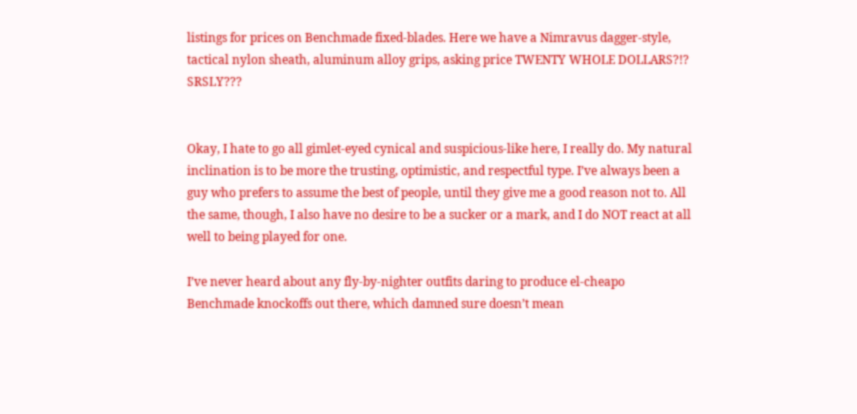listings for prices on Benchmade fixed-blades. Here we have a Nimravus dagger-style, tactical nylon sheath, aluminum alloy grips, asking price TWENTY WHOLE DOLLARS?!? SRSLY???


Okay, I hate to go all gimlet-eyed cynical and suspicious-like here, I really do. My natural inclination is to be more the trusting, optimistic, and respectful type. I’ve always been a guy who prefers to assume the best of people, until they give me a good reason not to. All the same, though, I also have no desire to be a sucker or a mark, and I do NOT react at all well to being played for one.

I’ve never heard about any fly-by-nighter outfits daring to produce el-cheapo Benchmade knockoffs out there, which damned sure doesn’t mean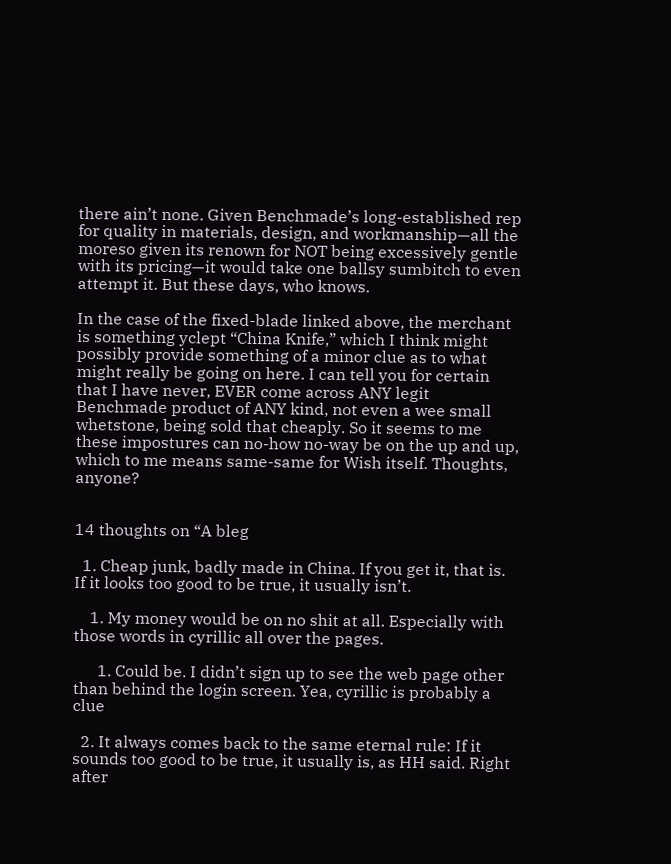there ain’t none. Given Benchmade’s long-established rep for quality in materials, design, and workmanship—all the moreso given its renown for NOT being excessively gentle with its pricing—it would take one ballsy sumbitch to even attempt it. But these days, who knows.

In the case of the fixed-blade linked above, the merchant is something yclept “China Knife,” which I think might possibly provide something of a minor clue as to what might really be going on here. I can tell you for certain that I have never, EVER come across ANY legit Benchmade product of ANY kind, not even a wee small whetstone, being sold that cheaply. So it seems to me these impostures can no-how no-way be on the up and up, which to me means same-same for Wish itself. Thoughts, anyone?


14 thoughts on “A bleg

  1. Cheap junk, badly made in China. If you get it, that is. If it looks too good to be true, it usually isn’t.

    1. My money would be on no shit at all. Especially with those words in cyrillic all over the pages.

      1. Could be. I didn’t sign up to see the web page other than behind the login screen. Yea, cyrillic is probably a clue

  2. It always comes back to the same eternal rule: If it sounds too good to be true, it usually is, as HH said. Right after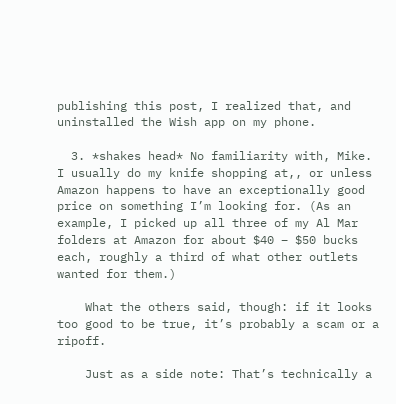publishing this post, I realized that, and uninstalled the Wish app on my phone.

  3. *shakes head* No familiarity with, Mike. I usually do my knife shopping at,, or unless Amazon happens to have an exceptionally good price on something I’m looking for. (As an example, I picked up all three of my Al Mar folders at Amazon for about $40 – $50 bucks each, roughly a third of what other outlets wanted for them.)

    What the others said, though: if it looks too good to be true, it’s probably a scam or a ripoff.

    Just as a side note: That’s technically a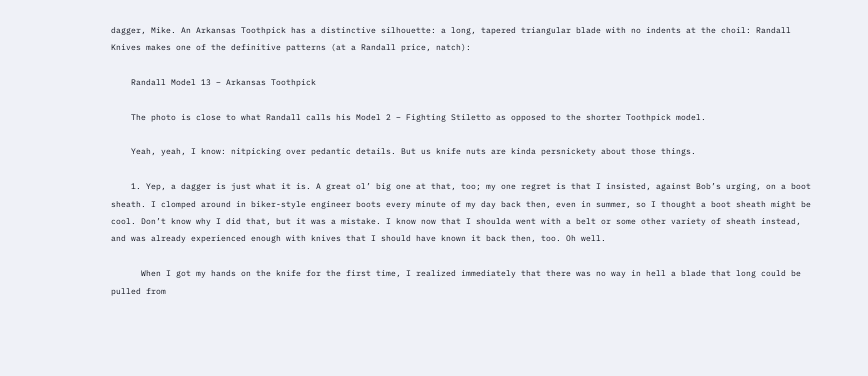dagger, Mike. An Arkansas Toothpick has a distinctive silhouette: a long, tapered triangular blade with no indents at the choil: Randall Knives makes one of the definitive patterns (at a Randall price, natch):

    Randall Model 13 – Arkansas Toothpick

    The photo is close to what Randall calls his Model 2 – Fighting Stiletto as opposed to the shorter Toothpick model.

    Yeah, yeah, I know: nitpicking over pedantic details. But us knife nuts are kinda persnickety about those things.

    1. Yep, a dagger is just what it is. A great ol’ big one at that, too; my one regret is that I insisted, against Bob’s urging, on a boot sheath. I clomped around in biker-style engineer boots every minute of my day back then, even in summer, so I thought a boot sheath might be cool. Don’t know why I did that, but it was a mistake. I know now that I shoulda went with a belt or some other variety of sheath instead, and was already experienced enough with knives that I should have known it back then, too. Oh well.

      When I got my hands on the knife for the first time, I realized immediately that there was no way in hell a blade that long could be pulled from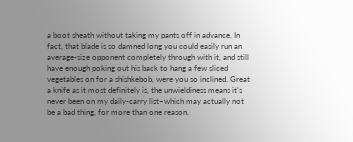a boot sheath without taking my pants off in advance. In fact, that blade is so damned long you could easily run an average-size opponent completely through with it, and still have enough poking out his back to hang a few sliced vegetables on for a shishkebob, were you so inclined. Great a knife as it most definitely is, the unwieldiness means it’s never been on my daily-carry list–which may actually not be a bad thing, for more than one reason.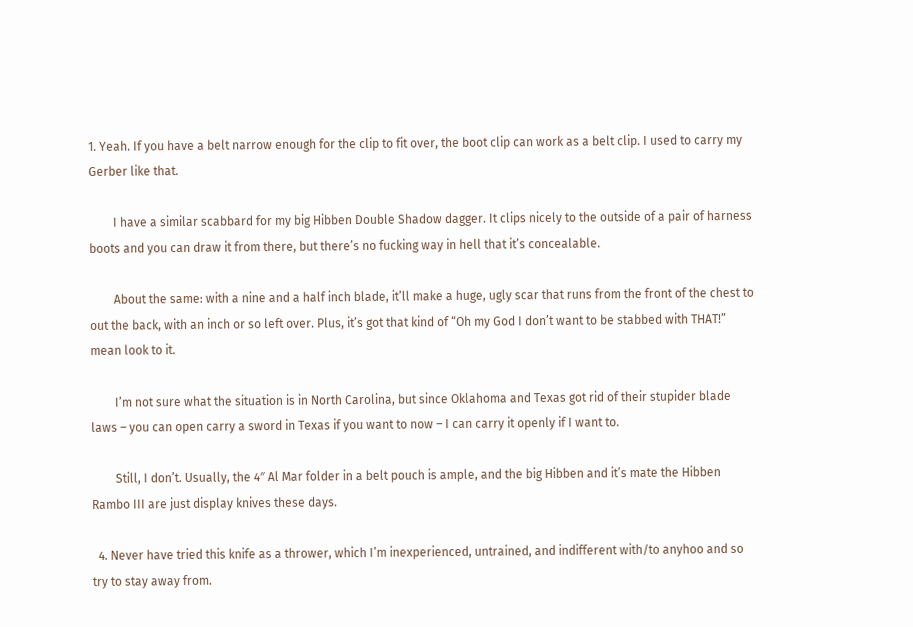1. Yeah. If you have a belt narrow enough for the clip to fit over, the boot clip can work as a belt clip. I used to carry my Gerber like that.

        I have a similar scabbard for my big Hibben Double Shadow dagger. It clips nicely to the outside of a pair of harness boots and you can draw it from there, but there’s no fucking way in hell that it’s concealable.

        About the same: with a nine and a half inch blade, it’ll make a huge, ugly scar that runs from the front of the chest to out the back, with an inch or so left over. Plus, it’s got that kind of “Oh my God I don’t want to be stabbed with THAT!” mean look to it.

        I’m not sure what the situation is in North Carolina, but since Oklahoma and Texas got rid of their stupider blade laws – you can open carry a sword in Texas if you want to now – I can carry it openly if I want to.

        Still, I don’t. Usually, the 4″ Al Mar folder in a belt pouch is ample, and the big Hibben and it’s mate the Hibben Rambo III are just display knives these days.

  4. Never have tried this knife as a thrower, which I’m inexperienced, untrained, and indifferent with/to anyhoo and so try to stay away from.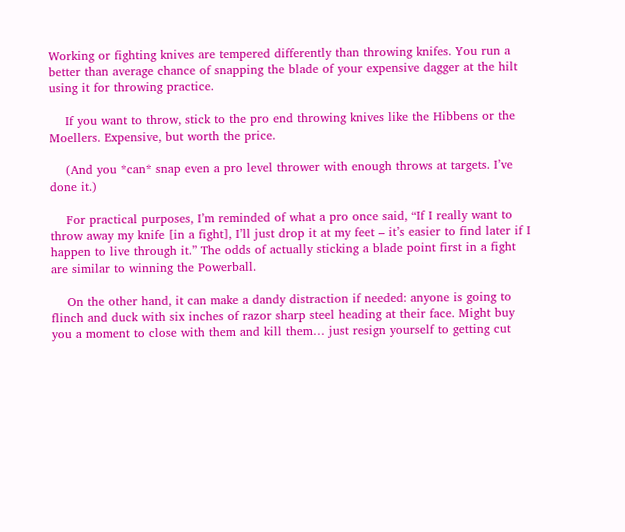Working or fighting knives are tempered differently than throwing knifes. You run a better than average chance of snapping the blade of your expensive dagger at the hilt using it for throwing practice.

    If you want to throw, stick to the pro end throwing knives like the Hibbens or the Moellers. Expensive, but worth the price.

    (And you *can* snap even a pro level thrower with enough throws at targets. I’ve done it.)

    For practical purposes, I’m reminded of what a pro once said, “If I really want to throw away my knife [in a fight], I’ll just drop it at my feet – it’s easier to find later if I happen to live through it.” The odds of actually sticking a blade point first in a fight are similar to winning the Powerball.

    On the other hand, it can make a dandy distraction if needed: anyone is going to flinch and duck with six inches of razor sharp steel heading at their face. Might buy you a moment to close with them and kill them… just resign yourself to getting cut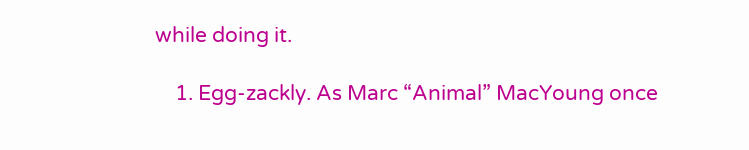while doing it.

    1. Egg-zackly. As Marc “Animal” MacYoung once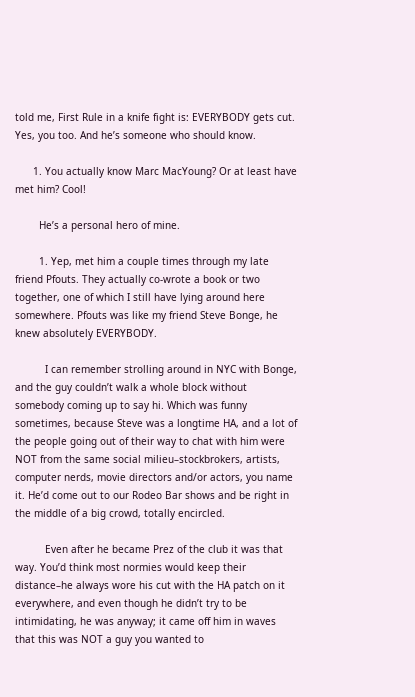told me, First Rule in a knife fight is: EVERYBODY gets cut. Yes, you too. And he’s someone who should know.

      1. You actually know Marc MacYoung? Or at least have met him? Cool!

        He’s a personal hero of mine.

        1. Yep, met him a couple times through my late friend Pfouts. They actually co-wrote a book or two together, one of which I still have lying around here somewhere. Pfouts was like my friend Steve Bonge, he knew absolutely EVERYBODY.

          I can remember strolling around in NYC with Bonge, and the guy couldn’t walk a whole block without somebody coming up to say hi. Which was funny sometimes, because Steve was a longtime HA, and a lot of the people going out of their way to chat with him were NOT from the same social milieu–stockbrokers, artists, computer nerds, movie directors and/or actors, you name it. He’d come out to our Rodeo Bar shows and be right in the middle of a big crowd, totally encircled.

          Even after he became Prez of the club it was that way. You’d think most normies would keep their distance–he always wore his cut with the HA patch on it everywhere, and even though he didn’t try to be intimidating, he was anyway; it came off him in waves that this was NOT a guy you wanted to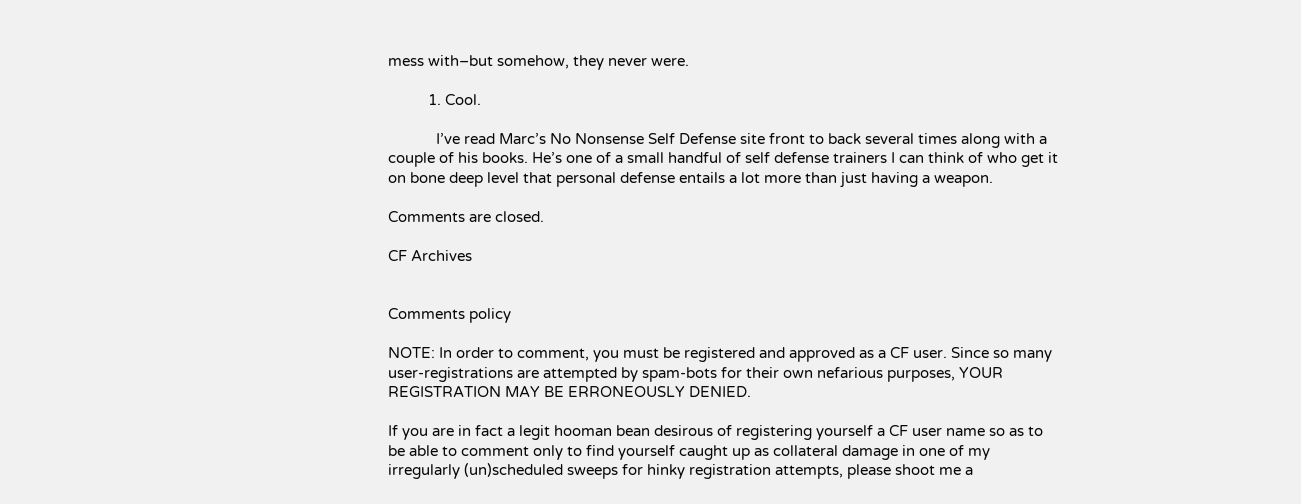mess with–but somehow, they never were.

          1. Cool.

            I’ve read Marc’s No Nonsense Self Defense site front to back several times along with a couple of his books. He’s one of a small handful of self defense trainers I can think of who get it on bone deep level that personal defense entails a lot more than just having a weapon.

Comments are closed.

CF Archives


Comments policy

NOTE: In order to comment, you must be registered and approved as a CF user. Since so many user-registrations are attempted by spam-bots for their own nefarious purposes, YOUR REGISTRATION MAY BE ERRONEOUSLY DENIED.

If you are in fact a legit hooman bean desirous of registering yourself a CF user name so as to be able to comment only to find yourself caught up as collateral damage in one of my irregularly (un)scheduled sweeps for hinky registration attempts, please shoot me a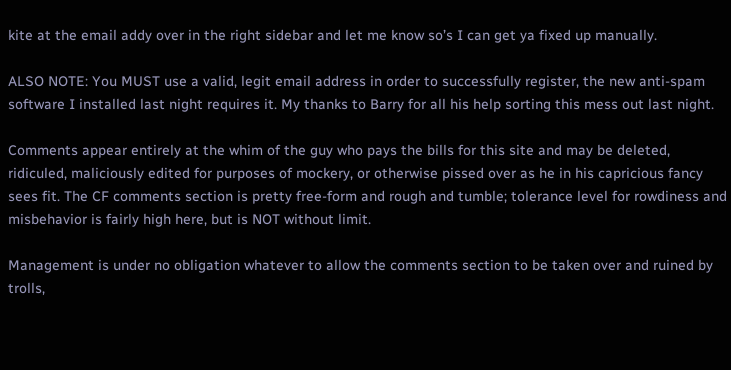kite at the email addy over in the right sidebar and let me know so’s I can get ya fixed up manually.

ALSO NOTE: You MUST use a valid, legit email address in order to successfully register, the new anti-spam software I installed last night requires it. My thanks to Barry for all his help sorting this mess out last night.

Comments appear entirely at the whim of the guy who pays the bills for this site and may be deleted, ridiculed, maliciously edited for purposes of mockery, or otherwise pissed over as he in his capricious fancy sees fit. The CF comments section is pretty free-form and rough and tumble; tolerance level for rowdiness and misbehavior is fairly high here, but is NOT without limit.

Management is under no obligation whatever to allow the comments section to be taken over and ruined by trolls,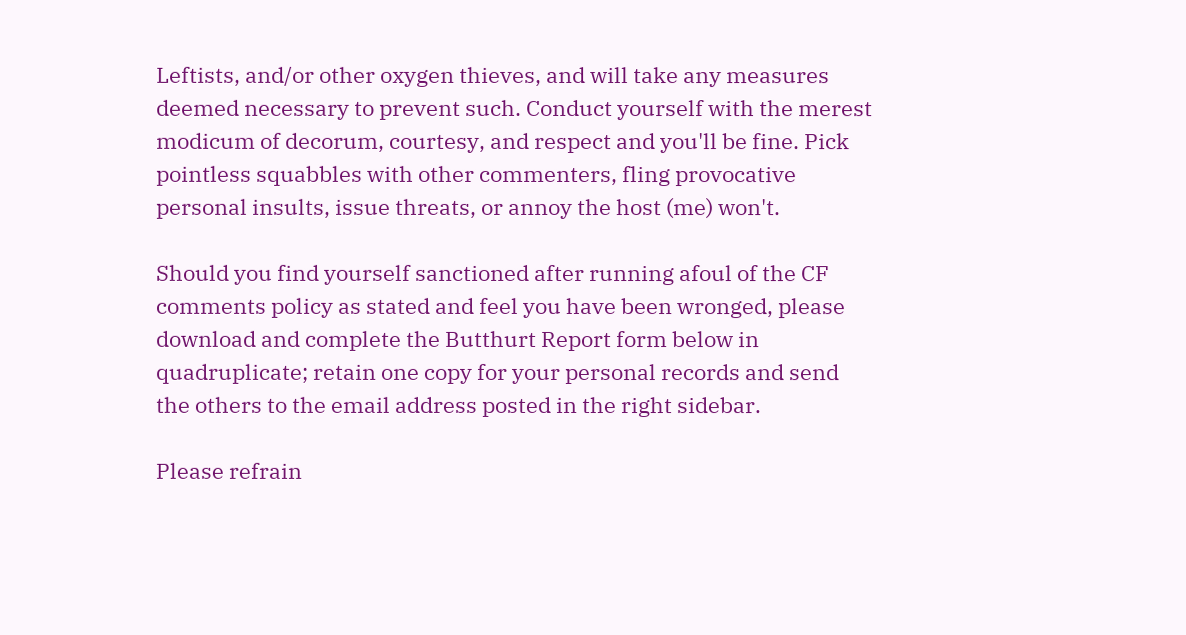Leftists, and/or other oxygen thieves, and will take any measures deemed necessary to prevent such. Conduct yourself with the merest modicum of decorum, courtesy, and respect and you'll be fine. Pick pointless squabbles with other commenters, fling provocative personal insults, issue threats, or annoy the host (me) won't.

Should you find yourself sanctioned after running afoul of the CF comments policy as stated and feel you have been wronged, please download and complete the Butthurt Report form below in quadruplicate; retain one copy for your personal records and send the others to the email address posted in the right sidebar.

Please refrain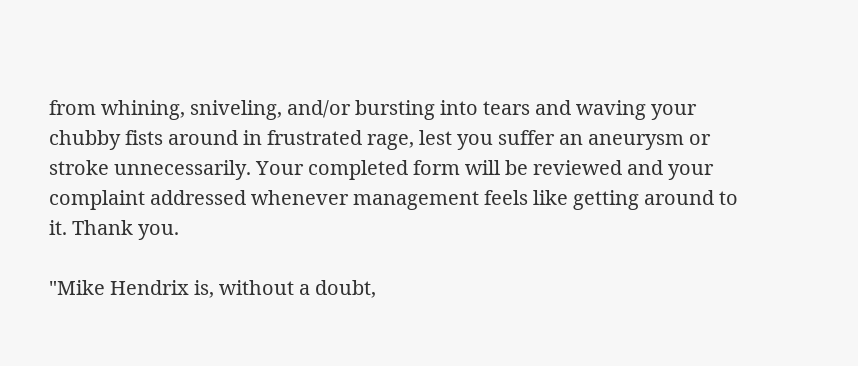from whining, sniveling, and/or bursting into tears and waving your chubby fists around in frustrated rage, lest you suffer an aneurysm or stroke unnecessarily. Your completed form will be reviewed and your complaint addressed whenever management feels like getting around to it. Thank you.

"Mike Hendrix is, without a doubt,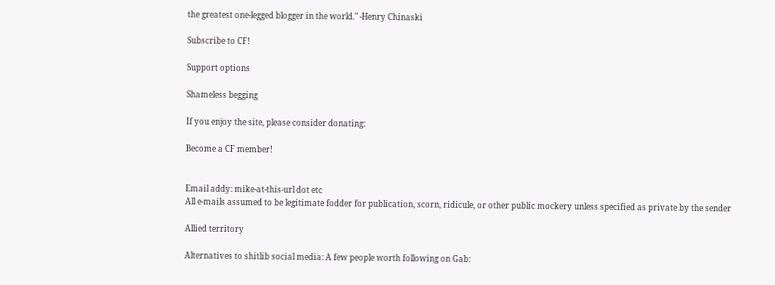the greatest one-legged blogger in the world." ‐Henry Chinaski

Subscribe to CF!

Support options

Shameless begging

If you enjoy the site, please consider donating:

Become a CF member!


Email addy: mike-at-this-url dot etc
All e-mails assumed to be legitimate fodder for publication, scorn, ridicule, or other public mockery unless specified as private by the sender

Allied territory

Alternatives to shitlib social media: A few people worth following on Gab: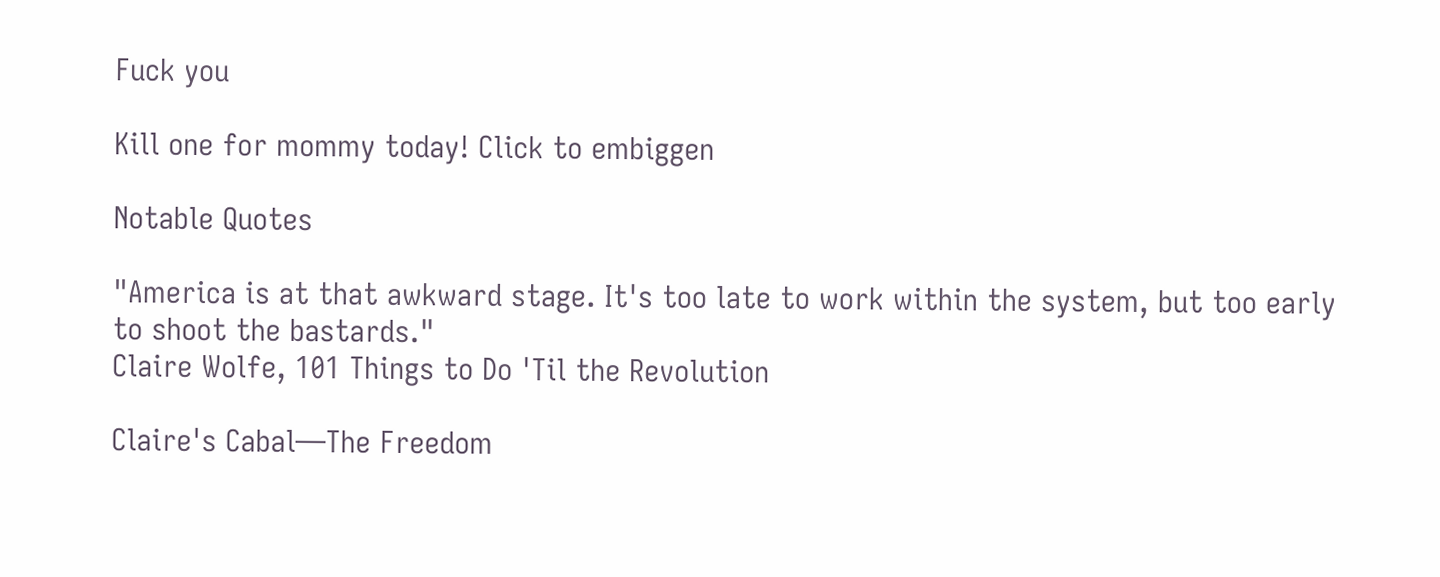Fuck you

Kill one for mommy today! Click to embiggen

Notable Quotes

"America is at that awkward stage. It's too late to work within the system, but too early to shoot the bastards."
Claire Wolfe, 101 Things to Do 'Til the Revolution

Claire's Cabal—The Freedom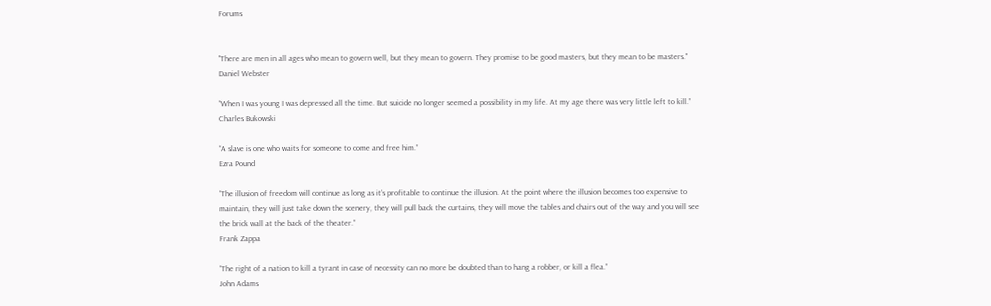Forums


"There are men in all ages who mean to govern well, but they mean to govern. They promise to be good masters, but they mean to be masters."
Daniel Webster

“When I was young I was depressed all the time. But suicide no longer seemed a possibility in my life. At my age there was very little left to kill.”
Charles Bukowski

“A slave is one who waits for someone to come and free him.”
Ezra Pound

“The illusion of freedom will continue as long as it’s profitable to continue the illusion. At the point where the illusion becomes too expensive to maintain, they will just take down the scenery, they will pull back the curtains, they will move the tables and chairs out of the way and you will see the brick wall at the back of the theater.”
Frank Zappa

“The right of a nation to kill a tyrant in case of necessity can no more be doubted than to hang a robber, or kill a flea.”
John Adams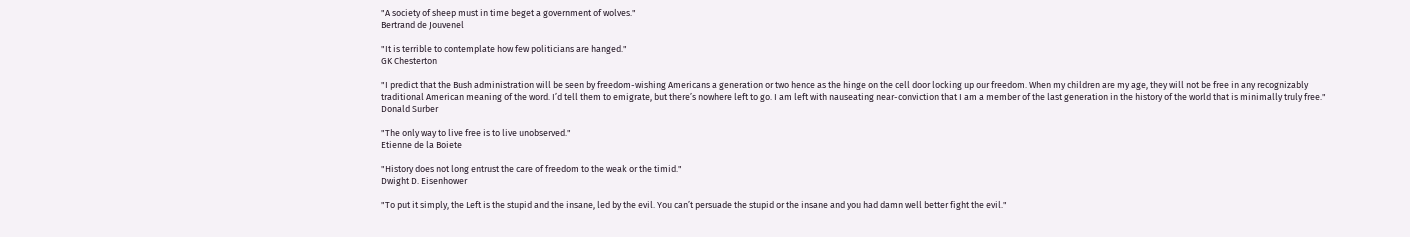"A society of sheep must in time beget a government of wolves."
Bertrand de Jouvenel

"It is terrible to contemplate how few politicians are hanged."
GK Chesterton

"I predict that the Bush administration will be seen by freedom-wishing Americans a generation or two hence as the hinge on the cell door locking up our freedom. When my children are my age, they will not be free in any recognizably traditional American meaning of the word. I’d tell them to emigrate, but there’s nowhere left to go. I am left with nauseating near-conviction that I am a member of the last generation in the history of the world that is minimally truly free."
Donald Surber

"The only way to live free is to live unobserved."
Etienne de la Boiete

"History does not long entrust the care of freedom to the weak or the timid."
Dwight D. Eisenhower

"To put it simply, the Left is the stupid and the insane, led by the evil. You can’t persuade the stupid or the insane and you had damn well better fight the evil."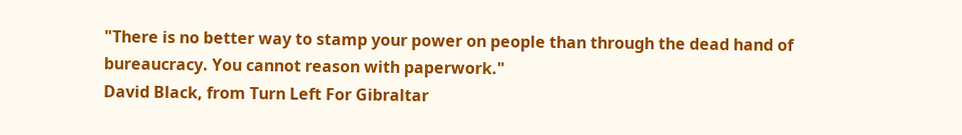"There is no better way to stamp your power on people than through the dead hand of bureaucracy. You cannot reason with paperwork."
David Black, from Turn Left For Gibraltar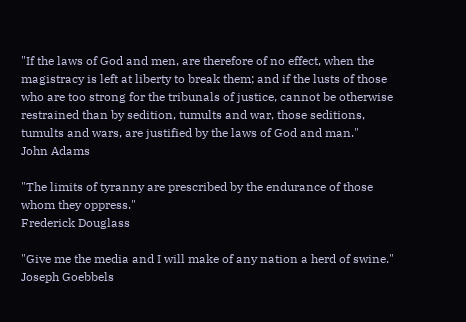"If the laws of God and men, are therefore of no effect, when the magistracy is left at liberty to break them; and if the lusts of those who are too strong for the tribunals of justice, cannot be otherwise restrained than by sedition, tumults and war, those seditions, tumults and wars, are justified by the laws of God and man."
John Adams

"The limits of tyranny are prescribed by the endurance of those whom they oppress."
Frederick Douglass

"Give me the media and I will make of any nation a herd of swine."
Joseph Goebbels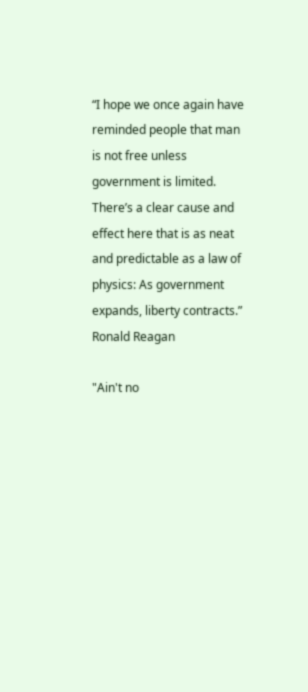“I hope we once again have reminded people that man is not free unless government is limited. There’s a clear cause and effect here that is as neat and predictable as a law of physics: As government expands, liberty contracts.”
Ronald Reagan

"Ain't no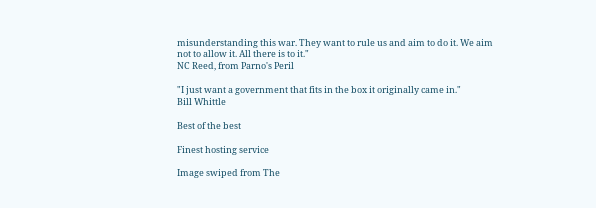misunderstanding this war. They want to rule us and aim to do it. We aim not to allow it. All there is to it."
NC Reed, from Parno's Peril

"I just want a government that fits in the box it originally came in."
Bill Whittle

Best of the best

Finest hosting service

Image swiped from The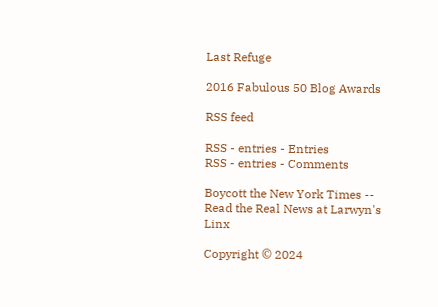Last Refuge

2016 Fabulous 50 Blog Awards

RSS feed

RSS - entries - Entries
RSS - entries - Comments

Boycott the New York Times -- Read the Real News at Larwyn's Linx

Copyright © 2024